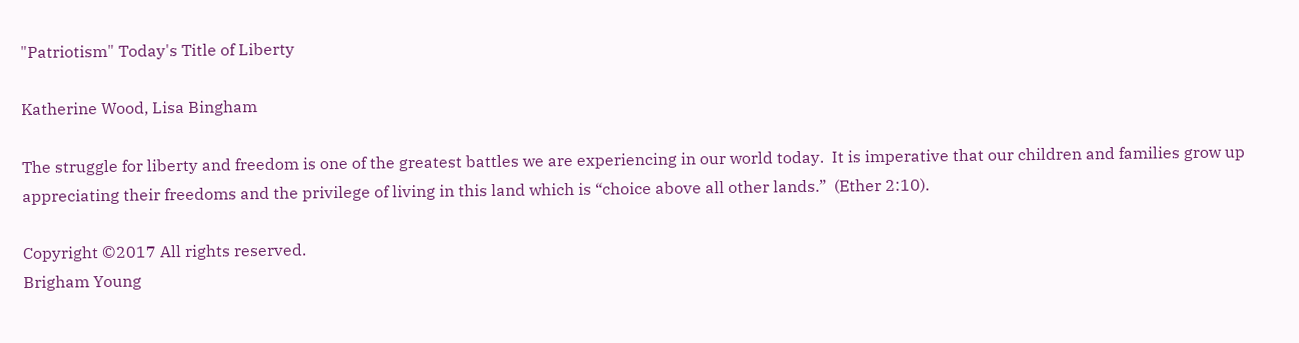"Patriotism" Today's Title of Liberty

Katherine Wood, Lisa Bingham

The struggle for liberty and freedom is one of the greatest battles we are experiencing in our world today.  It is imperative that our children and families grow up appreciating their freedoms and the privilege of living in this land which is “choice above all other lands.”  (Ether 2:10).

Copyright ©2017 All rights reserved.
Brigham Young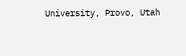University, Provo, Utah